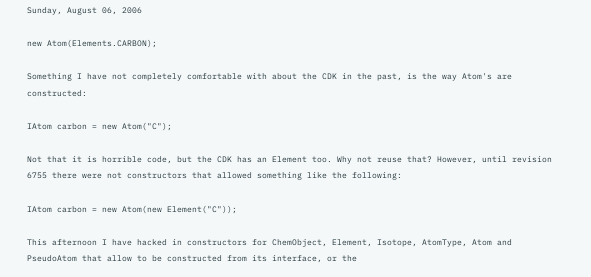Sunday, August 06, 2006

new Atom(Elements.CARBON);

Something I have not completely comfortable with about the CDK in the past, is the way Atom's are constructed:

IAtom carbon = new Atom("C");

Not that it is horrible code, but the CDK has an Element too. Why not reuse that? However, until revision 6755 there were not constructors that allowed something like the following:

IAtom carbon = new Atom(new Element("C"));

This afternoon I have hacked in constructors for ChemObject, Element, Isotope, AtomType, Atom and PseudoAtom that allow to be constructed from its interface, or the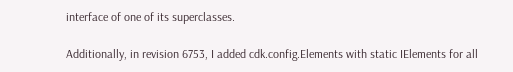interface of one of its superclasses.

Additionally, in revision 6753, I added cdk.config.Elements with static IElements for all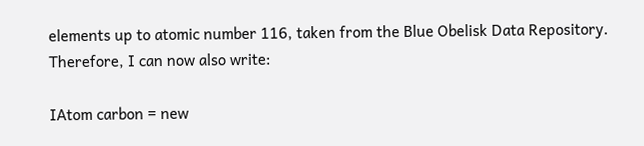elements up to atomic number 116, taken from the Blue Obelisk Data Repository. Therefore, I can now also write:

IAtom carbon = new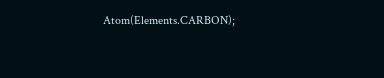Atom(Elements.CARBON);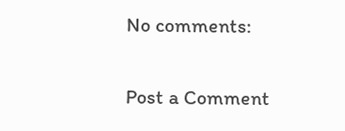No comments:

Post a Comment